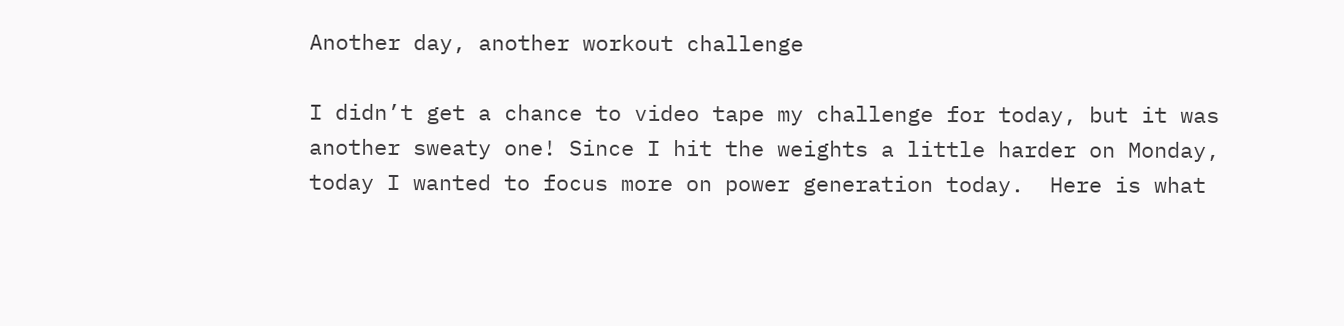Another day, another workout challenge

I didn’t get a chance to video tape my challenge for today, but it was another sweaty one! Since I hit the weights a little harder on Monday, today I wanted to focus more on power generation today.  Here is what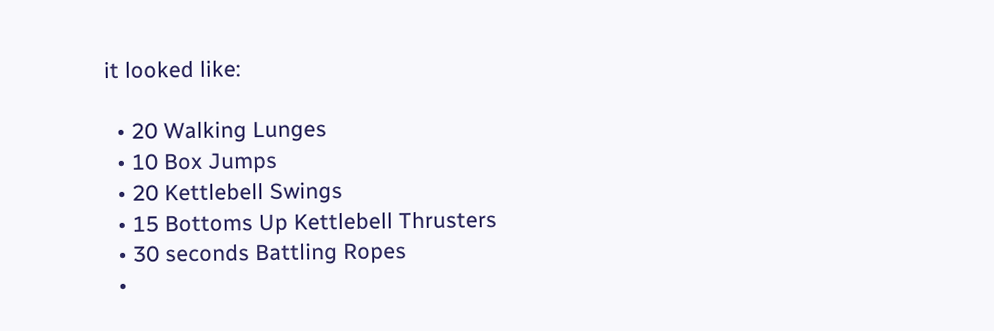it looked like:

  • 20 Walking Lunges
  • 10 Box Jumps
  • 20 Kettlebell Swings
  • 15 Bottoms Up Kettlebell Thrusters
  • 30 seconds Battling Ropes
  •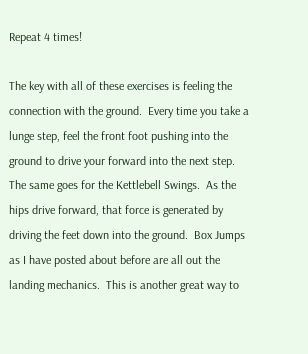Repeat 4 times!

The key with all of these exercises is feeling the connection with the ground.  Every time you take a lunge step, feel the front foot pushing into the ground to drive your forward into the next step.  The same goes for the Kettlebell Swings.  As the hips drive forward, that force is generated by driving the feet down into the ground.  Box Jumps as I have posted about before are all out the landing mechanics.  This is another great way to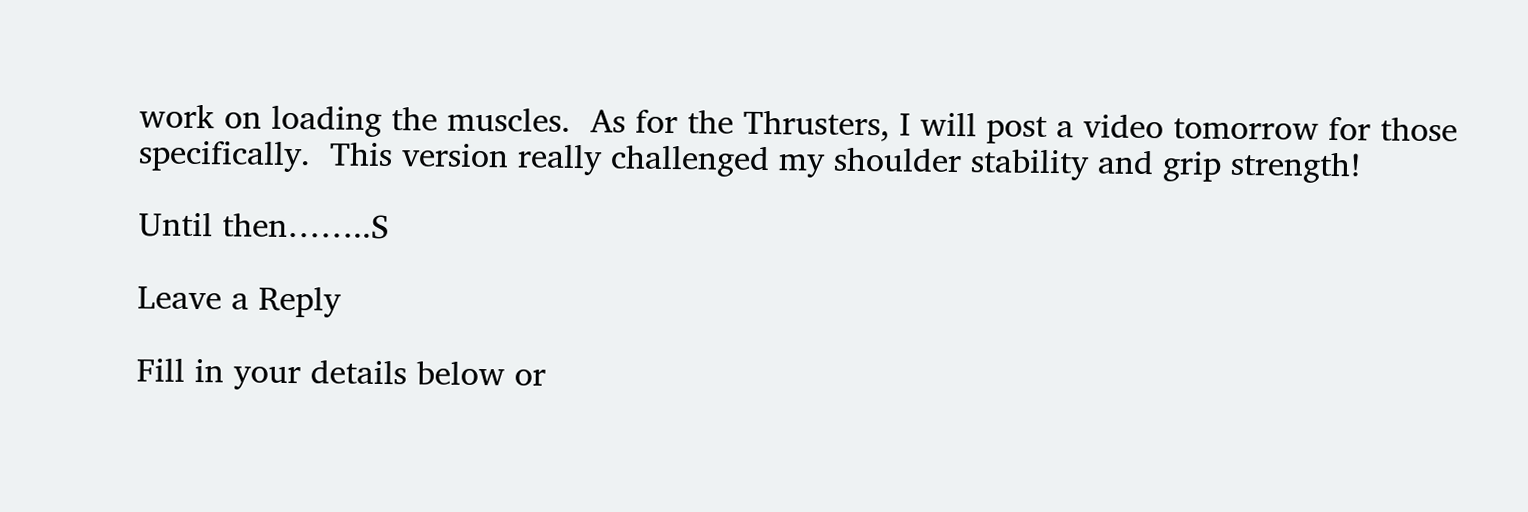work on loading the muscles.  As for the Thrusters, I will post a video tomorrow for those specifically.  This version really challenged my shoulder stability and grip strength!

Until then……..S

Leave a Reply

Fill in your details below or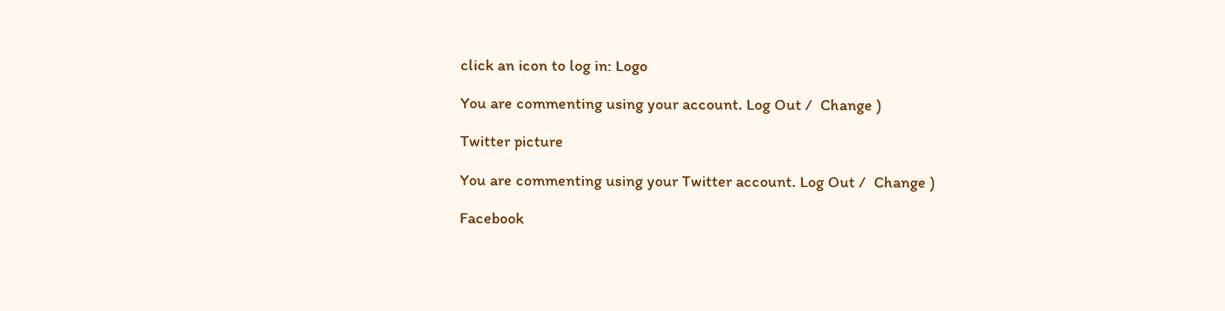click an icon to log in: Logo

You are commenting using your account. Log Out /  Change )

Twitter picture

You are commenting using your Twitter account. Log Out /  Change )

Facebook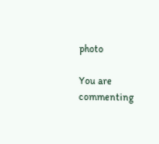photo

You are commenting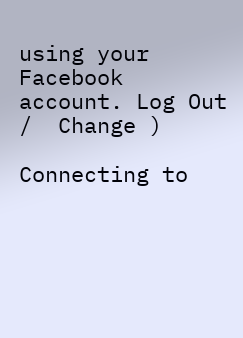using your Facebook account. Log Out /  Change )

Connecting to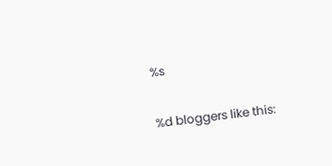%s

%d bloggers like this: